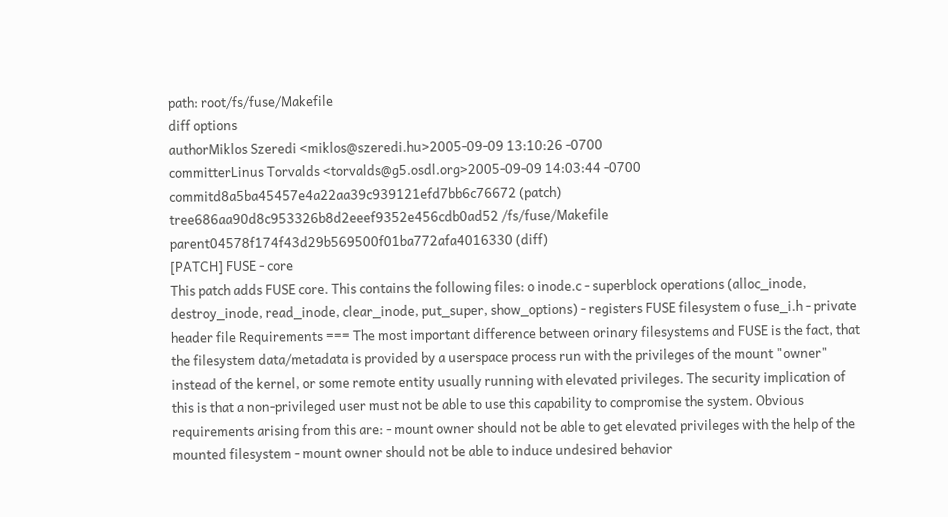path: root/fs/fuse/Makefile
diff options
authorMiklos Szeredi <miklos@szeredi.hu>2005-09-09 13:10:26 -0700
committerLinus Torvalds <torvalds@g5.osdl.org>2005-09-09 14:03:44 -0700
commitd8a5ba45457e4a22aa39c939121efd7bb6c76672 (patch)
tree686aa90d8c953326b8d2eeef9352e456cdb0ad52 /fs/fuse/Makefile
parent04578f174f43d29b569500f01ba772afa4016330 (diff)
[PATCH] FUSE - core
This patch adds FUSE core. This contains the following files: o inode.c - superblock operations (alloc_inode, destroy_inode, read_inode, clear_inode, put_super, show_options) - registers FUSE filesystem o fuse_i.h - private header file Requirements === The most important difference between orinary filesystems and FUSE is the fact, that the filesystem data/metadata is provided by a userspace process run with the privileges of the mount "owner" instead of the kernel, or some remote entity usually running with elevated privileges. The security implication of this is that a non-privileged user must not be able to use this capability to compromise the system. Obvious requirements arising from this are: - mount owner should not be able to get elevated privileges with the help of the mounted filesystem - mount owner should not be able to induce undesired behavior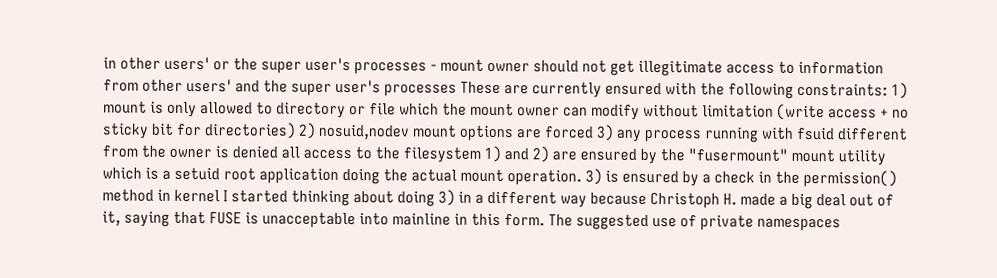in other users' or the super user's processes - mount owner should not get illegitimate access to information from other users' and the super user's processes These are currently ensured with the following constraints: 1) mount is only allowed to directory or file which the mount owner can modify without limitation (write access + no sticky bit for directories) 2) nosuid,nodev mount options are forced 3) any process running with fsuid different from the owner is denied all access to the filesystem 1) and 2) are ensured by the "fusermount" mount utility which is a setuid root application doing the actual mount operation. 3) is ensured by a check in the permission() method in kernel I started thinking about doing 3) in a different way because Christoph H. made a big deal out of it, saying that FUSE is unacceptable into mainline in this form. The suggested use of private namespaces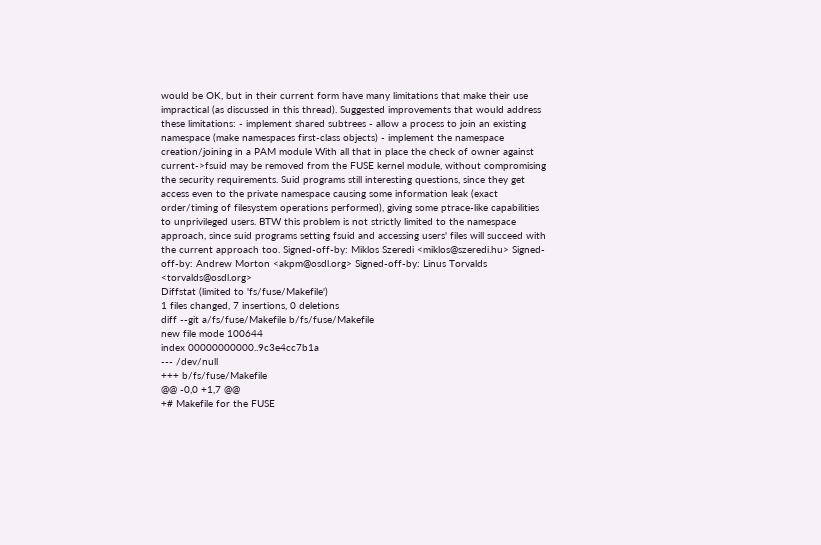would be OK, but in their current form have many limitations that make their use impractical (as discussed in this thread). Suggested improvements that would address these limitations: - implement shared subtrees - allow a process to join an existing namespace (make namespaces first-class objects) - implement the namespace creation/joining in a PAM module With all that in place the check of owner against current->fsuid may be removed from the FUSE kernel module, without compromising the security requirements. Suid programs still interesting questions, since they get access even to the private namespace causing some information leak (exact order/timing of filesystem operations performed), giving some ptrace-like capabilities to unprivileged users. BTW this problem is not strictly limited to the namespace approach, since suid programs setting fsuid and accessing users' files will succeed with the current approach too. Signed-off-by: Miklos Szeredi <miklos@szeredi.hu> Signed-off-by: Andrew Morton <akpm@osdl.org> Signed-off-by: Linus Torvalds <torvalds@osdl.org>
Diffstat (limited to 'fs/fuse/Makefile')
1 files changed, 7 insertions, 0 deletions
diff --git a/fs/fuse/Makefile b/fs/fuse/Makefile
new file mode 100644
index 00000000000..9c3e4cc7b1a
--- /dev/null
+++ b/fs/fuse/Makefile
@@ -0,0 +1,7 @@
+# Makefile for the FUSE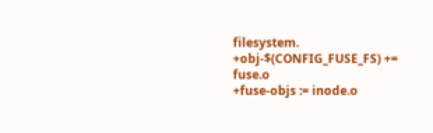filesystem.
+obj-$(CONFIG_FUSE_FS) += fuse.o
+fuse-objs := inode.o